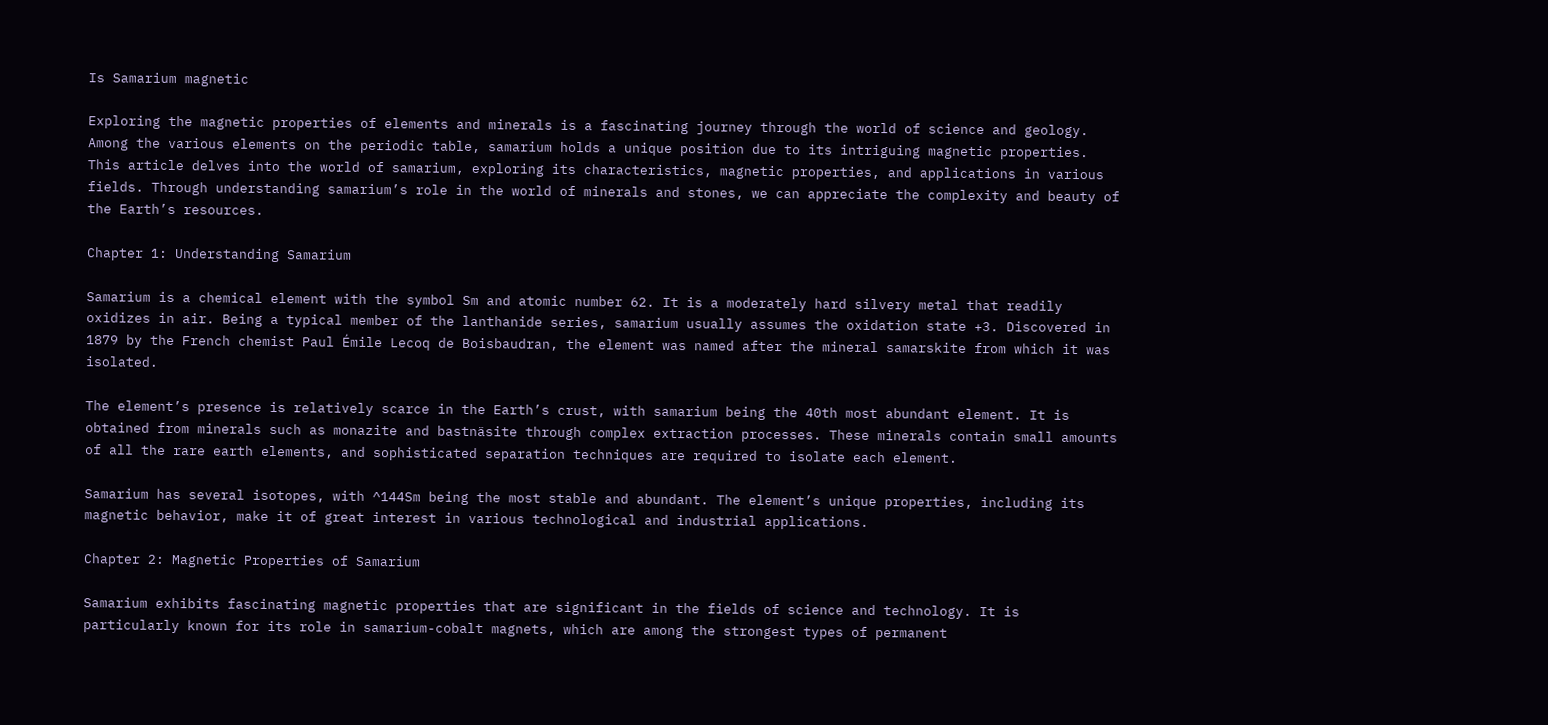Is Samarium magnetic

Exploring the magnetic properties of elements and minerals is a fascinating journey through the world of science and geology. Among the various elements on the periodic table, samarium holds a unique position due to its intriguing magnetic properties. This article delves into the world of samarium, exploring its characteristics, magnetic properties, and applications in various fields. Through understanding samarium’s role in the world of minerals and stones, we can appreciate the complexity and beauty of the Earth’s resources.

Chapter 1: Understanding Samarium

Samarium is a chemical element with the symbol Sm and atomic number 62. It is a moderately hard silvery metal that readily oxidizes in air. Being a typical member of the lanthanide series, samarium usually assumes the oxidation state +3. Discovered in 1879 by the French chemist Paul Émile Lecoq de Boisbaudran, the element was named after the mineral samarskite from which it was isolated.

The element’s presence is relatively scarce in the Earth’s crust, with samarium being the 40th most abundant element. It is obtained from minerals such as monazite and bastnäsite through complex extraction processes. These minerals contain small amounts of all the rare earth elements, and sophisticated separation techniques are required to isolate each element.

Samarium has several isotopes, with ^144Sm being the most stable and abundant. The element’s unique properties, including its magnetic behavior, make it of great interest in various technological and industrial applications.

Chapter 2: Magnetic Properties of Samarium

Samarium exhibits fascinating magnetic properties that are significant in the fields of science and technology. It is particularly known for its role in samarium-cobalt magnets, which are among the strongest types of permanent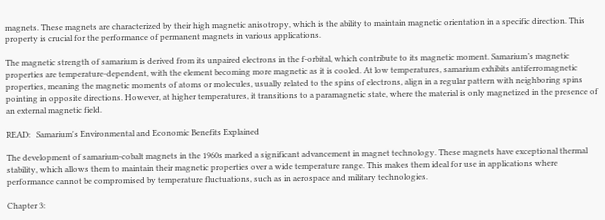magnets. These magnets are characterized by their high magnetic anisotropy, which is the ability to maintain magnetic orientation in a specific direction. This property is crucial for the performance of permanent magnets in various applications.

The magnetic strength of samarium is derived from its unpaired electrons in the f-orbital, which contribute to its magnetic moment. Samarium’s magnetic properties are temperature-dependent, with the element becoming more magnetic as it is cooled. At low temperatures, samarium exhibits antiferromagnetic properties, meaning the magnetic moments of atoms or molecules, usually related to the spins of electrons, align in a regular pattern with neighboring spins pointing in opposite directions. However, at higher temperatures, it transitions to a paramagnetic state, where the material is only magnetized in the presence of an external magnetic field.

READ:   Samarium's Environmental and Economic Benefits Explained

The development of samarium-cobalt magnets in the 1960s marked a significant advancement in magnet technology. These magnets have exceptional thermal stability, which allows them to maintain their magnetic properties over a wide temperature range. This makes them ideal for use in applications where performance cannot be compromised by temperature fluctuations, such as in aerospace and military technologies.

Chapter 3: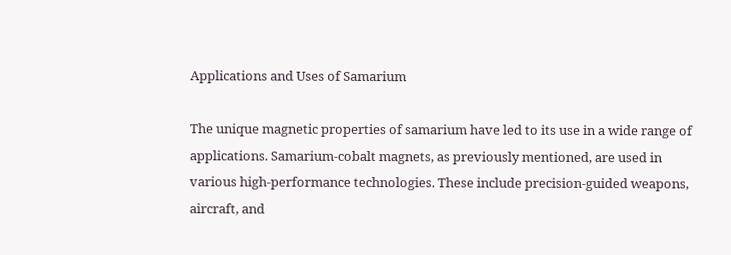Applications and Uses of Samarium

The unique magnetic properties of samarium have led to its use in a wide range of applications. Samarium-cobalt magnets, as previously mentioned, are used in various high-performance technologies. These include precision-guided weapons, aircraft, and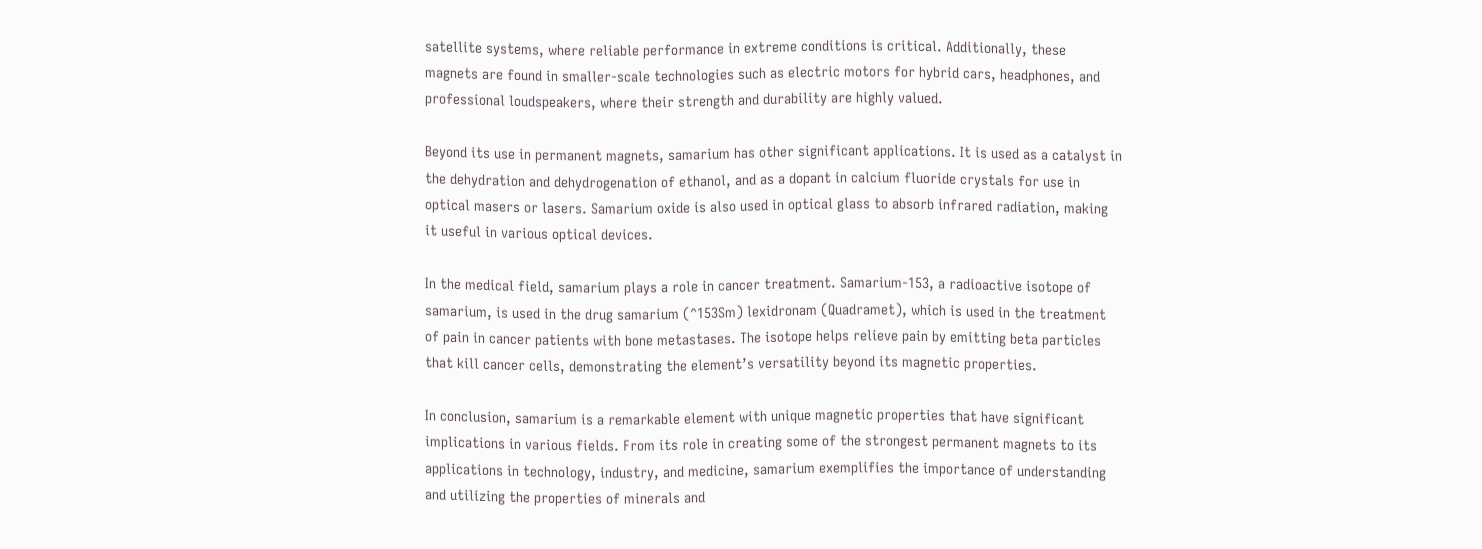satellite systems, where reliable performance in extreme conditions is critical. Additionally, these magnets are found in smaller-scale technologies such as electric motors for hybrid cars, headphones, and professional loudspeakers, where their strength and durability are highly valued.

Beyond its use in permanent magnets, samarium has other significant applications. It is used as a catalyst in the dehydration and dehydrogenation of ethanol, and as a dopant in calcium fluoride crystals for use in optical masers or lasers. Samarium oxide is also used in optical glass to absorb infrared radiation, making it useful in various optical devices.

In the medical field, samarium plays a role in cancer treatment. Samarium-153, a radioactive isotope of samarium, is used in the drug samarium (^153Sm) lexidronam (Quadramet), which is used in the treatment of pain in cancer patients with bone metastases. The isotope helps relieve pain by emitting beta particles that kill cancer cells, demonstrating the element’s versatility beyond its magnetic properties.

In conclusion, samarium is a remarkable element with unique magnetic properties that have significant implications in various fields. From its role in creating some of the strongest permanent magnets to its applications in technology, industry, and medicine, samarium exemplifies the importance of understanding and utilizing the properties of minerals and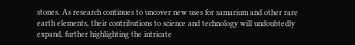stones. As research continues to uncover new uses for samarium and other rare earth elements, their contributions to science and technology will undoubtedly expand, further highlighting the intricate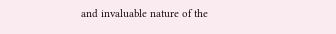and invaluable nature of the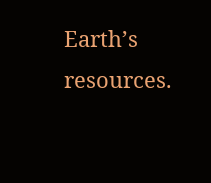Earth’s resources.